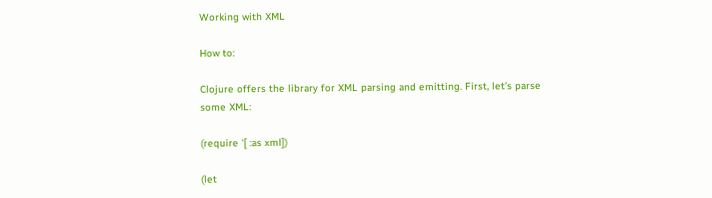Working with XML

How to:

Clojure offers the library for XML parsing and emitting. First, let’s parse some XML:

(require '[ :as xml])

(let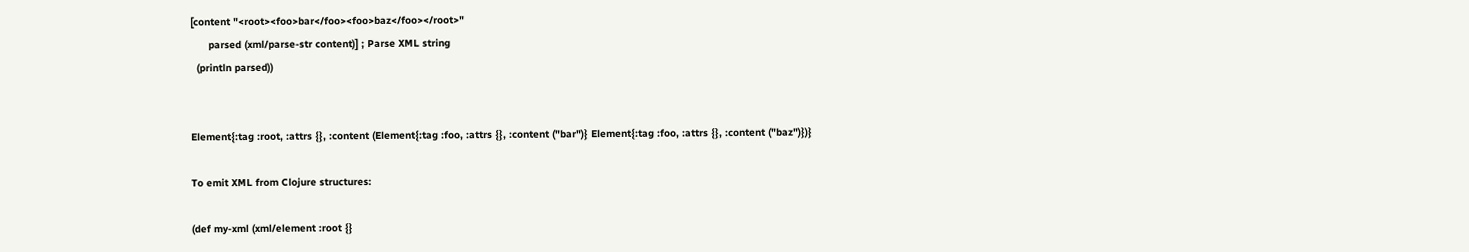[content "<root><foo>bar</foo><foo>baz</foo></root>"
      parsed (xml/parse-str content)] ; Parse XML string
  (println parsed))


Element{:tag :root, :attrs {}, :content (Element{:tag :foo, :attrs {}, :content ("bar")} Element{:tag :foo, :attrs {}, :content ("baz")})}

To emit XML from Clojure structures:

(def my-xml (xml/element :root {}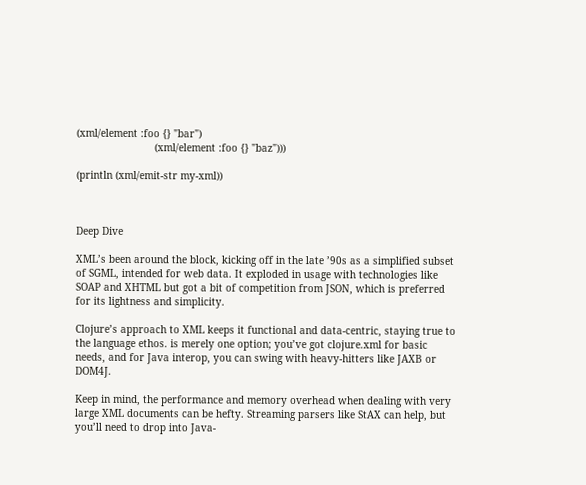(xml/element :foo {} "bar")
                          (xml/element :foo {} "baz")))

(println (xml/emit-str my-xml))



Deep Dive

XML’s been around the block, kicking off in the late ’90s as a simplified subset of SGML, intended for web data. It exploded in usage with technologies like SOAP and XHTML but got a bit of competition from JSON, which is preferred for its lightness and simplicity.

Clojure’s approach to XML keeps it functional and data-centric, staying true to the language ethos. is merely one option; you’ve got clojure.xml for basic needs, and for Java interop, you can swing with heavy-hitters like JAXB or DOM4J.

Keep in mind, the performance and memory overhead when dealing with very large XML documents can be hefty. Streaming parsers like StAX can help, but you’ll need to drop into Java-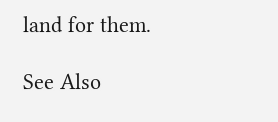land for them.

See Also